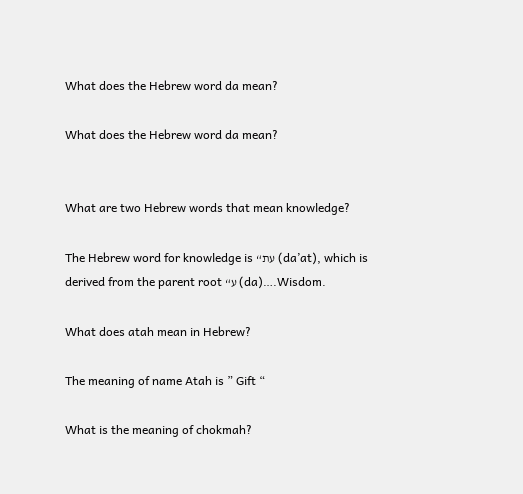What does the Hebrew word da mean?

What does the Hebrew word da mean?


What are two Hebrew words that mean knowledge?

The Hebrew word for knowledge is “עת (da’at), which is derived from the parent root “ע (da)….Wisdom.

What does atah mean in Hebrew?

The meaning of name Atah is ” Gift “

What is the meaning of chokmah?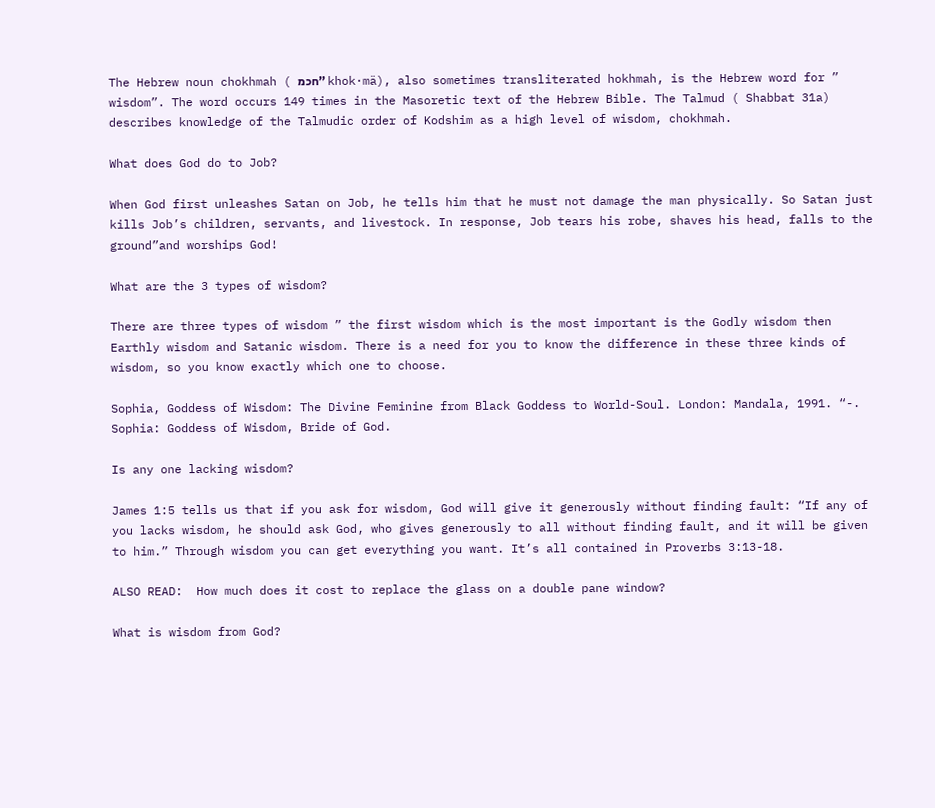The Hebrew noun chokhmah ( חכמ” khok·mä), also sometimes transliterated hokhmah, is the Hebrew word for ” wisdom”. The word occurs 149 times in the Masoretic text of the Hebrew Bible. The Talmud ( Shabbat 31a) describes knowledge of the Talmudic order of Kodshim as a high level of wisdom, chokhmah.

What does God do to Job?

When God first unleashes Satan on Job, he tells him that he must not damage the man physically. So Satan just kills Job’s children, servants, and livestock. In response, Job tears his robe, shaves his head, falls to the ground”and worships God!

What are the 3 types of wisdom?

There are three types of wisdom ” the first wisdom which is the most important is the Godly wisdom then Earthly wisdom and Satanic wisdom. There is a need for you to know the difference in these three kinds of wisdom, so you know exactly which one to choose.

Sophia, Goddess of Wisdom: The Divine Feminine from Black Goddess to World-Soul. London: Mandala, 1991. “-. Sophia: Goddess of Wisdom, Bride of God.

Is any one lacking wisdom?

James 1:5 tells us that if you ask for wisdom, God will give it generously without finding fault: “If any of you lacks wisdom, he should ask God, who gives generously to all without finding fault, and it will be given to him.” Through wisdom you can get everything you want. It’s all contained in Proverbs 3:13-18.

ALSO READ:  How much does it cost to replace the glass on a double pane window?

What is wisdom from God?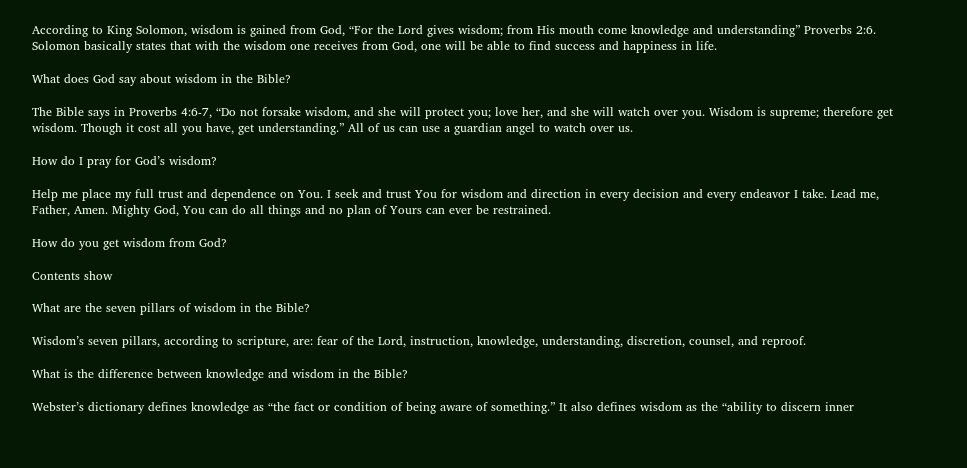According to King Solomon, wisdom is gained from God, “For the Lord gives wisdom; from His mouth come knowledge and understanding” Proverbs 2:6. Solomon basically states that with the wisdom one receives from God, one will be able to find success and happiness in life.

What does God say about wisdom in the Bible?

The Bible says in Proverbs 4:6-7, “Do not forsake wisdom, and she will protect you; love her, and she will watch over you. Wisdom is supreme; therefore get wisdom. Though it cost all you have, get understanding.” All of us can use a guardian angel to watch over us.

How do I pray for God’s wisdom?

Help me place my full trust and dependence on You. I seek and trust You for wisdom and direction in every decision and every endeavor I take. Lead me, Father, Amen. Mighty God, You can do all things and no plan of Yours can ever be restrained.

How do you get wisdom from God?

Contents show

What are the seven pillars of wisdom in the Bible?

Wisdom’s seven pillars, according to scripture, are: fear of the Lord, instruction, knowledge, understanding, discretion, counsel, and reproof.

What is the difference between knowledge and wisdom in the Bible?

Webster’s dictionary defines knowledge as “the fact or condition of being aware of something.” It also defines wisdom as the “ability to discern inner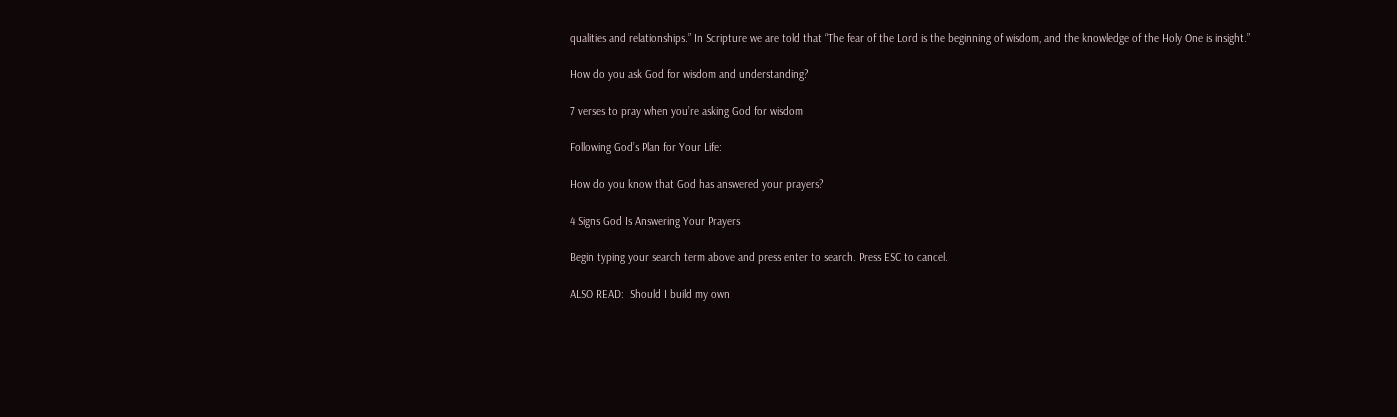qualities and relationships.” In Scripture we are told that “The fear of the Lord is the beginning of wisdom, and the knowledge of the Holy One is insight.”

How do you ask God for wisdom and understanding?

7 verses to pray when you’re asking God for wisdom

Following God’s Plan for Your Life:

How do you know that God has answered your prayers?

4 Signs God Is Answering Your Prayers

Begin typing your search term above and press enter to search. Press ESC to cancel.

ALSO READ:  Should I build my own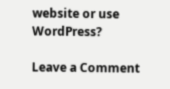website or use WordPress?

Leave a Comment